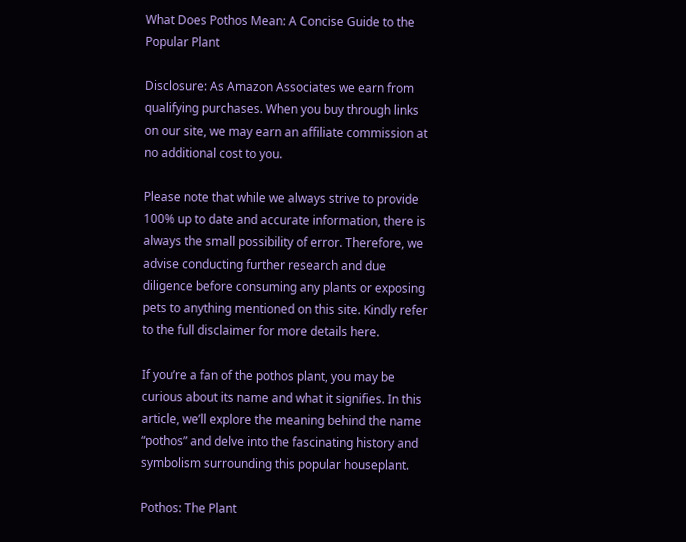What Does Pothos Mean: A Concise Guide to the Popular Plant

Disclosure: As Amazon Associates we earn from qualifying purchases. When you buy through links on our site, we may earn an affiliate commission at no additional cost to you.

Please note that while we always strive to provide 100% up to date and accurate information, there is always the small possibility of error. Therefore, we advise conducting further research and due diligence before consuming any plants or exposing pets to anything mentioned on this site. Kindly refer to the full disclaimer for more details here.

If you’re a fan of the pothos plant, you may be curious about its name and what it signifies. In this article, we’ll explore the meaning behind the name “pothos” and delve into the fascinating history and symbolism surrounding this popular houseplant.

Pothos: The Plant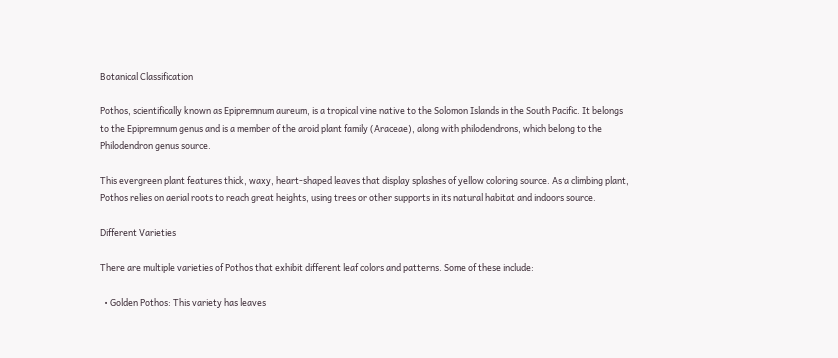Botanical Classification

Pothos, scientifically known as Epipremnum aureum, is a tropical vine native to the Solomon Islands in the South Pacific. It belongs to the Epipremnum genus and is a member of the aroid plant family (Araceae), along with philodendrons, which belong to the Philodendron genus source.

This evergreen plant features thick, waxy, heart-shaped leaves that display splashes of yellow coloring source. As a climbing plant, Pothos relies on aerial roots to reach great heights, using trees or other supports in its natural habitat and indoors source.

Different Varieties

There are multiple varieties of Pothos that exhibit different leaf colors and patterns. Some of these include:

  • Golden Pothos: This variety has leaves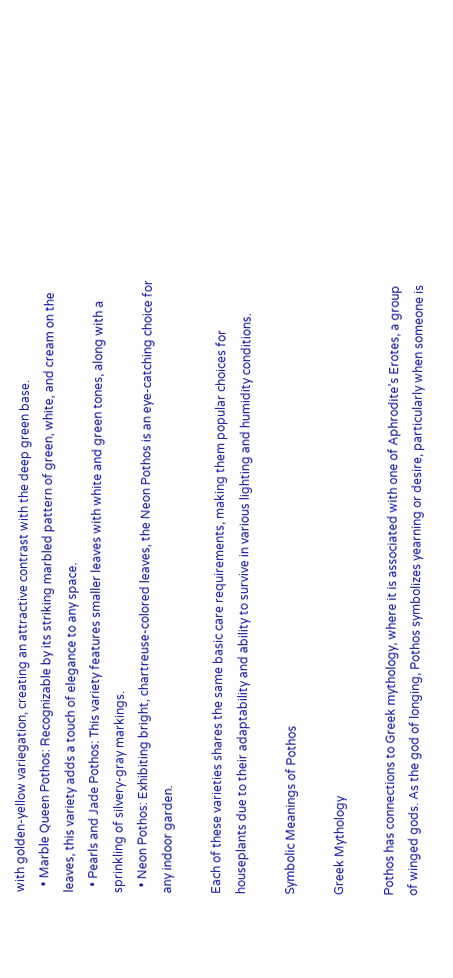with golden-yellow variegation, creating an attractive contrast with the deep green base.
  • Marble Queen Pothos: Recognizable by its striking marbled pattern of green, white, and cream on the leaves, this variety adds a touch of elegance to any space.
  • Pearls and Jade Pothos: This variety features smaller leaves with white and green tones, along with a sprinkling of silvery-gray markings.
  • Neon Pothos: Exhibiting bright, chartreuse-colored leaves, the Neon Pothos is an eye-catching choice for any indoor garden.

Each of these varieties shares the same basic care requirements, making them popular choices for houseplants due to their adaptability and ability to survive in various lighting and humidity conditions.

Symbolic Meanings of Pothos

Greek Mythology

Pothos has connections to Greek mythology, where it is associated with one of Aphrodite’s Erotes, a group of winged gods. As the god of longing, Pothos symbolizes yearning or desire, particularly when someone is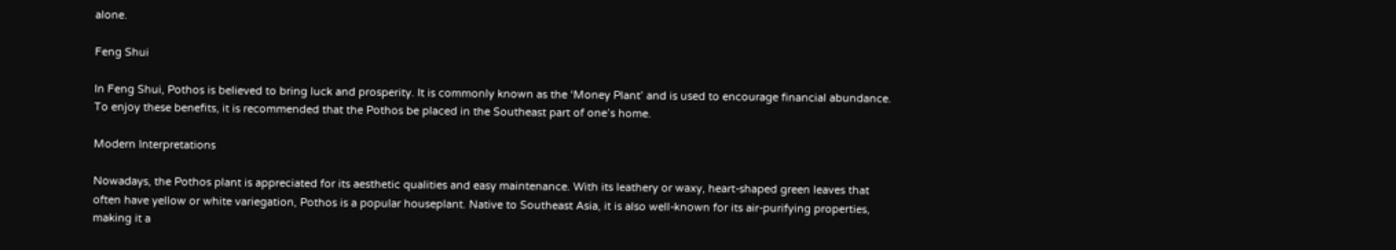alone.

Feng Shui

In Feng Shui, Pothos is believed to bring luck and prosperity. It is commonly known as the ‘Money Plant’ and is used to encourage financial abundance. To enjoy these benefits, it is recommended that the Pothos be placed in the Southeast part of one’s home.

Modern Interpretations

Nowadays, the Pothos plant is appreciated for its aesthetic qualities and easy maintenance. With its leathery or waxy, heart-shaped green leaves that often have yellow or white variegation, Pothos is a popular houseplant. Native to Southeast Asia, it is also well-known for its air-purifying properties, making it a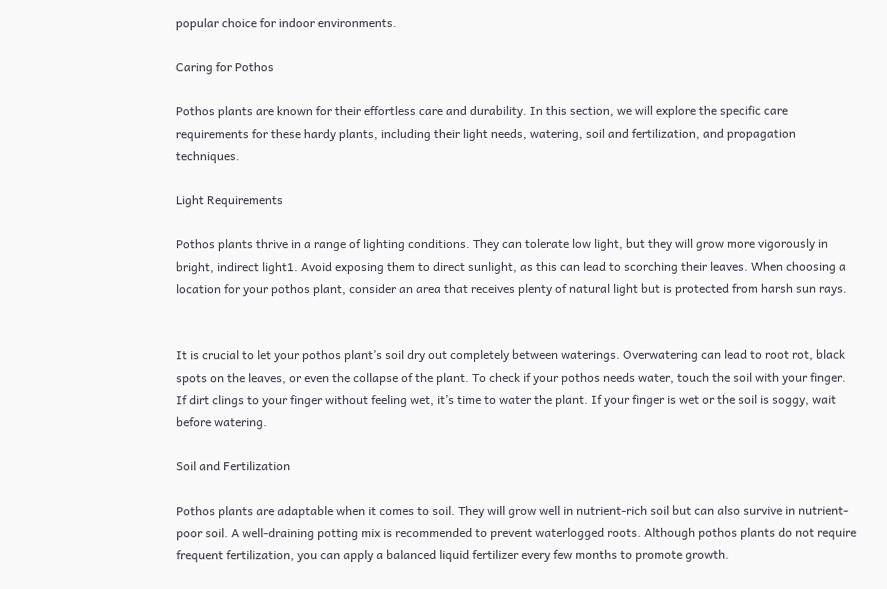popular choice for indoor environments.

Caring for Pothos

Pothos plants are known for their effortless care and durability. In this section, we will explore the specific care requirements for these hardy plants, including their light needs, watering, soil and fertilization, and propagation techniques.

Light Requirements

Pothos plants thrive in a range of lighting conditions. They can tolerate low light, but they will grow more vigorously in bright, indirect light1. Avoid exposing them to direct sunlight, as this can lead to scorching their leaves. When choosing a location for your pothos plant, consider an area that receives plenty of natural light but is protected from harsh sun rays.


It is crucial to let your pothos plant’s soil dry out completely between waterings. Overwatering can lead to root rot, black spots on the leaves, or even the collapse of the plant. To check if your pothos needs water, touch the soil with your finger. If dirt clings to your finger without feeling wet, it’s time to water the plant. If your finger is wet or the soil is soggy, wait before watering.

Soil and Fertilization

Pothos plants are adaptable when it comes to soil. They will grow well in nutrient-rich soil but can also survive in nutrient-poor soil. A well-draining potting mix is recommended to prevent waterlogged roots. Although pothos plants do not require frequent fertilization, you can apply a balanced liquid fertilizer every few months to promote growth.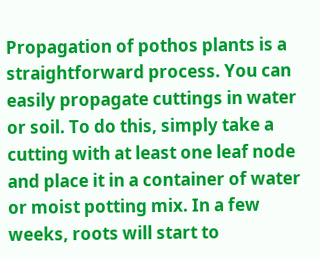Propagation of pothos plants is a straightforward process. You can easily propagate cuttings in water or soil. To do this, simply take a cutting with at least one leaf node and place it in a container of water or moist potting mix. In a few weeks, roots will start to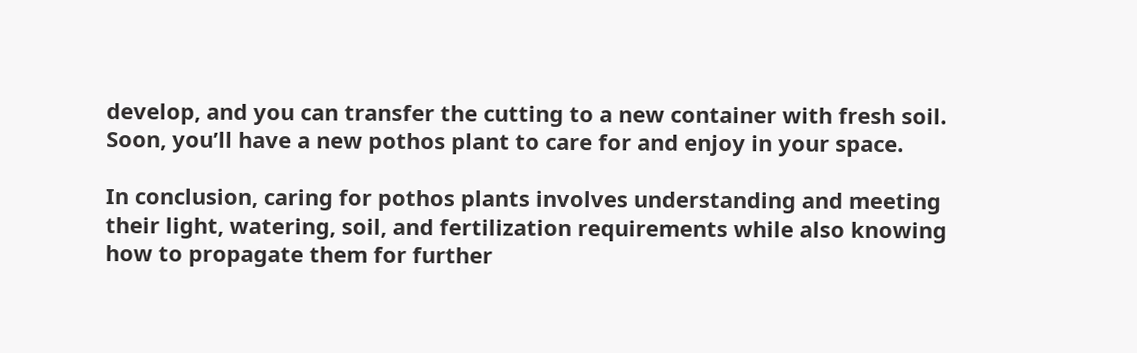develop, and you can transfer the cutting to a new container with fresh soil. Soon, you’ll have a new pothos plant to care for and enjoy in your space.

In conclusion, caring for pothos plants involves understanding and meeting their light, watering, soil, and fertilization requirements while also knowing how to propagate them for further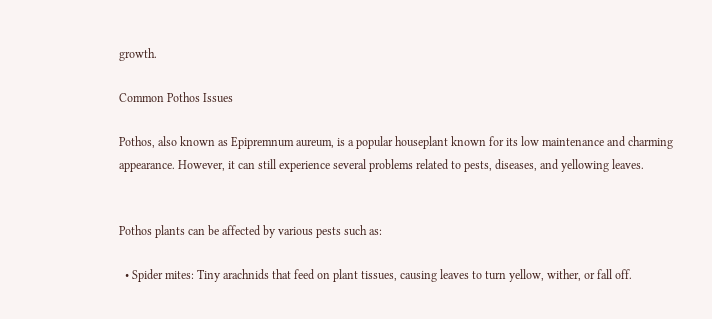growth.

Common Pothos Issues

Pothos, also known as Epipremnum aureum, is a popular houseplant known for its low maintenance and charming appearance. However, it can still experience several problems related to pests, diseases, and yellowing leaves.


Pothos plants can be affected by various pests such as:

  • Spider mites: Tiny arachnids that feed on plant tissues, causing leaves to turn yellow, wither, or fall off.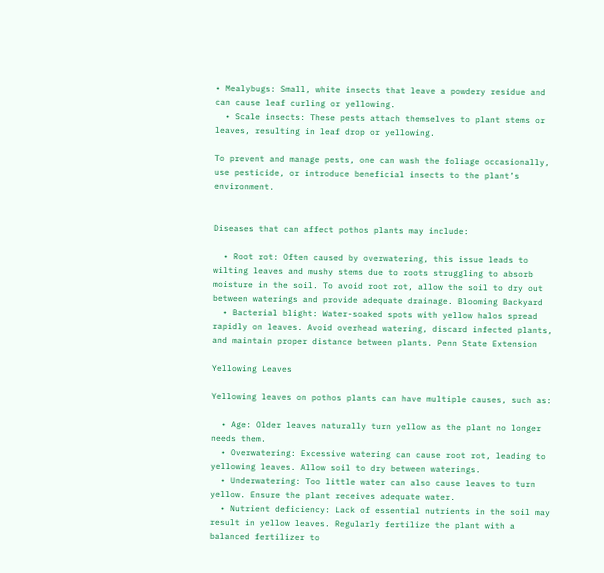• Mealybugs: Small, white insects that leave a powdery residue and can cause leaf curling or yellowing.
  • Scale insects: These pests attach themselves to plant stems or leaves, resulting in leaf drop or yellowing.

To prevent and manage pests, one can wash the foliage occasionally, use pesticide, or introduce beneficial insects to the plant’s environment.


Diseases that can affect pothos plants may include:

  • Root rot: Often caused by overwatering, this issue leads to wilting leaves and mushy stems due to roots struggling to absorb moisture in the soil. To avoid root rot, allow the soil to dry out between waterings and provide adequate drainage. Blooming Backyard
  • Bacterial blight: Water-soaked spots with yellow halos spread rapidly on leaves. Avoid overhead watering, discard infected plants, and maintain proper distance between plants. Penn State Extension

Yellowing Leaves

Yellowing leaves on pothos plants can have multiple causes, such as:

  • Age: Older leaves naturally turn yellow as the plant no longer needs them.
  • Overwatering: Excessive watering can cause root rot, leading to yellowing leaves. Allow soil to dry between waterings.
  • Underwatering: Too little water can also cause leaves to turn yellow. Ensure the plant receives adequate water.
  • Nutrient deficiency: Lack of essential nutrients in the soil may result in yellow leaves. Regularly fertilize the plant with a balanced fertilizer to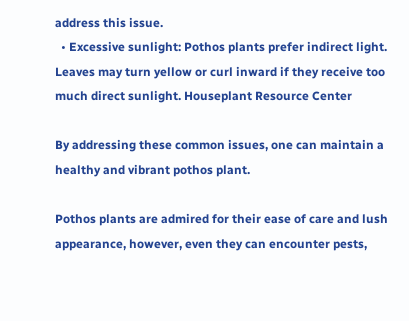address this issue.
  • Excessive sunlight: Pothos plants prefer indirect light. Leaves may turn yellow or curl inward if they receive too much direct sunlight. Houseplant Resource Center

By addressing these common issues, one can maintain a healthy and vibrant pothos plant.

Pothos plants are admired for their ease of care and lush appearance, however, even they can encounter pests,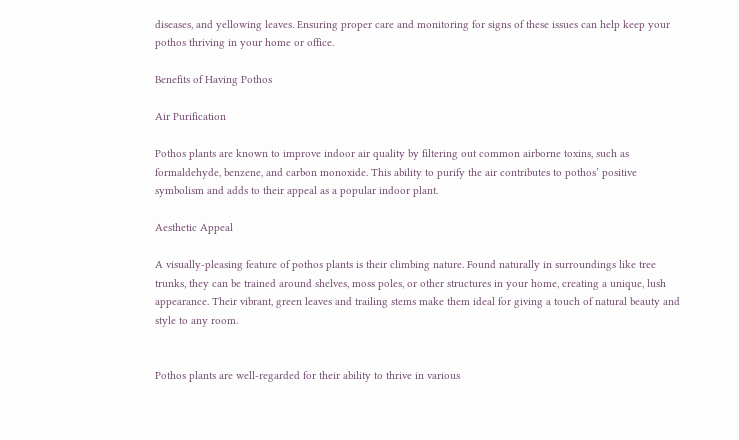diseases, and yellowing leaves. Ensuring proper care and monitoring for signs of these issues can help keep your pothos thriving in your home or office.

Benefits of Having Pothos

Air Purification

Pothos plants are known to improve indoor air quality by filtering out common airborne toxins, such as formaldehyde, benzene, and carbon monoxide. This ability to purify the air contributes to pothos’ positive symbolism and adds to their appeal as a popular indoor plant.

Aesthetic Appeal

A visually-pleasing feature of pothos plants is their climbing nature. Found naturally in surroundings like tree trunks, they can be trained around shelves, moss poles, or other structures in your home, creating a unique, lush appearance. Their vibrant, green leaves and trailing stems make them ideal for giving a touch of natural beauty and style to any room.


Pothos plants are well-regarded for their ability to thrive in various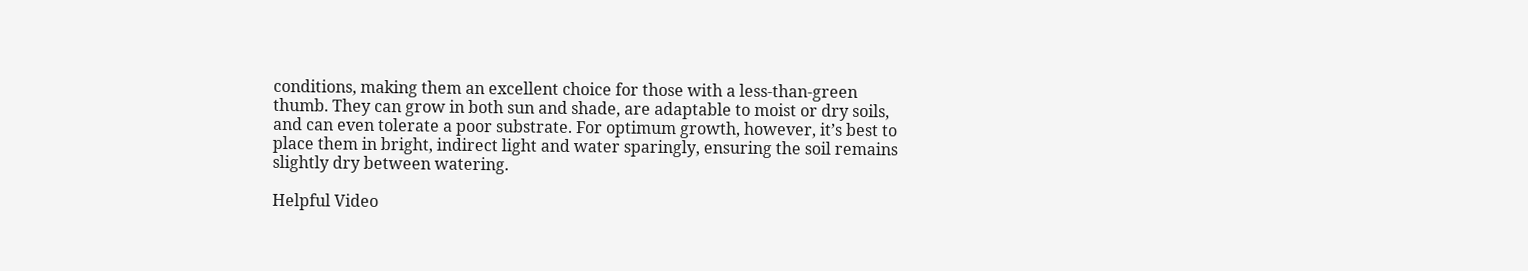conditions, making them an excellent choice for those with a less-than-green thumb. They can grow in both sun and shade, are adaptable to moist or dry soils, and can even tolerate a poor substrate. For optimum growth, however, it’s best to place them in bright, indirect light and water sparingly, ensuring the soil remains slightly dry between watering.

Helpful Video